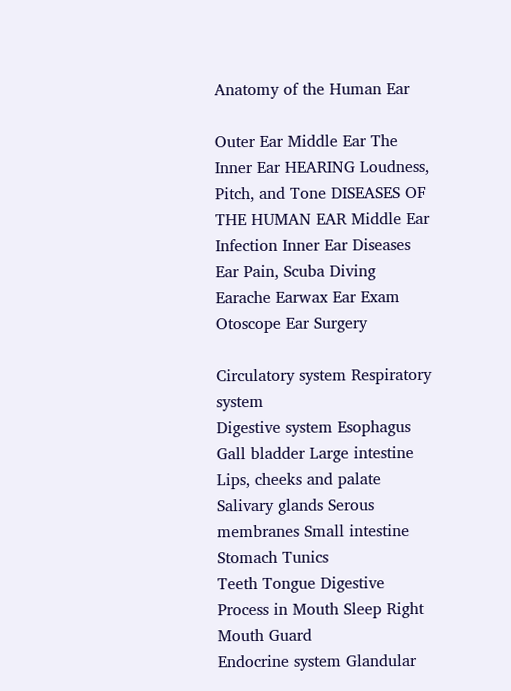Anatomy of the Human Ear

Outer Ear Middle Ear The Inner Ear HEARING Loudness, Pitch, and Tone DISEASES OF THE HUMAN EAR Middle Ear Infection Inner Ear Diseases Ear Pain, Scuba Diving Earache Earwax Ear Exam Otoscope Ear Surgery

Circulatory system Respiratory system
Digestive system Esophagus Gall bladder Large intestine Lips, cheeks and palate Salivary glands Serous membranes Small intestine Stomach Tunics
Teeth Tongue Digestive Process in Mouth Sleep Right Mouth Guard
Endocrine system Glandular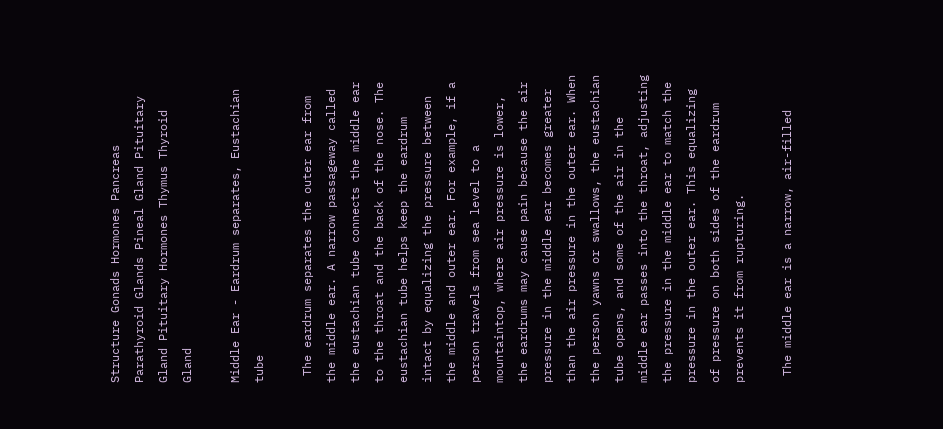Structure Gonads Hormones Pancreas Parathyroid Glands Pineal Gland Pituitary Gland Pituitary Hormones Thymus Thyroid Gland

Middle Ear - Eardrum separates, Eustachian tube

 The eardrum separates the outer ear from the middle ear. A narrow passageway called the eustachian tube connects the middle ear to the throat and the back of the nose. The eustachian tube helps keep the eardrum intact by equalizing the pressure between the middle and outer ear. For example, if a person travels from sea level to a mountaintop, where air pressure is lower, the eardrums may cause pain because the air pressure in the middle ear becomes greater than the air pressure in the outer ear. When the person yawns or swallows, the eustachian tube opens, and some of the air in the middle ear passes into the throat, adjusting the pressure in the middle ear to match the pressure in the outer ear. This equalizing of pressure on both sides of the eardrum prevents it from rupturing.

 The middle ear is a narrow, air-filled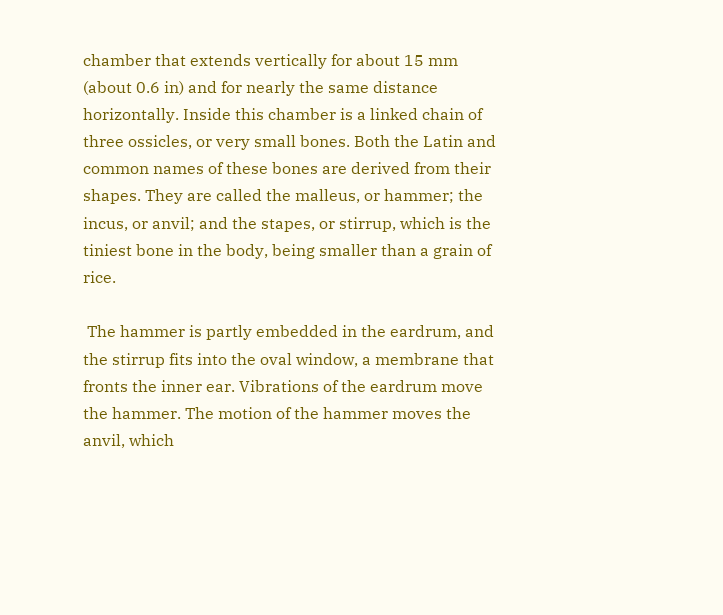chamber that extends vertically for about 15 mm (about 0.6 in) and for nearly the same distance horizontally. Inside this chamber is a linked chain of three ossicles, or very small bones. Both the Latin and common names of these bones are derived from their shapes. They are called the malleus, or hammer; the incus, or anvil; and the stapes, or stirrup, which is the tiniest bone in the body, being smaller than a grain of rice.

 The hammer is partly embedded in the eardrum, and the stirrup fits into the oval window, a membrane that fronts the inner ear. Vibrations of the eardrum move the hammer. The motion of the hammer moves the anvil, which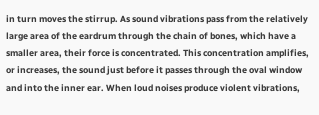in turn moves the stirrup. As sound vibrations pass from the relatively large area of the eardrum through the chain of bones, which have a smaller area, their force is concentrated. This concentration amplifies, or increases, the sound just before it passes through the oval window and into the inner ear. When loud noises produce violent vibrations,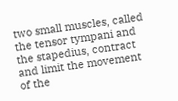two small muscles, called the tensor tympani and the stapedius, contract and limit the movement of the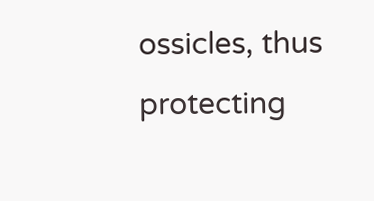ossicles, thus protecting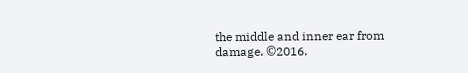the middle and inner ear from damage. ©2016.